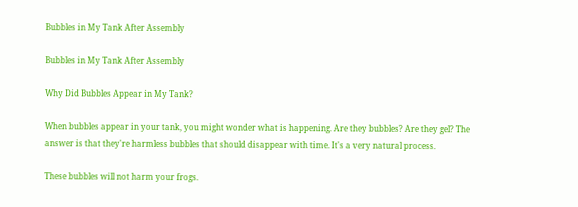Bubbles in My Tank After Assembly

Bubbles in My Tank After Assembly

Why Did Bubbles Appear in My Tank?

When bubbles appear in your tank, you might wonder what is happening. Are they bubbles? Are they gel? The answer is that they're harmless bubbles that should disappear with time. It's a very natural process.

These bubbles will not harm your frogs.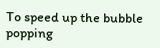To speed up the bubble popping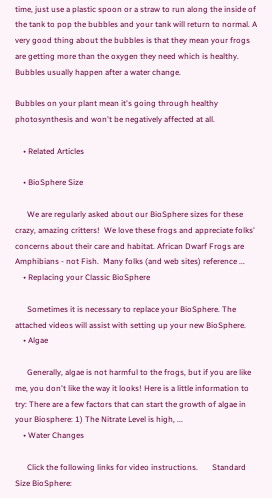time, just use a plastic spoon or a straw to run along the inside of the tank to pop the bubbles and your tank will return to normal. A very good thing about the bubbles is that they mean your frogs are getting more than the oxygen they need which is healthy. Bubbles usually happen after a water change.

Bubbles on your plant mean it's going through healthy photosynthesis and won't be negatively affected at all.

    • Related Articles

    • BioSphere Size

      We are regularly asked about our BioSphere sizes for these crazy, amazing critters!  We love these frogs and appreciate folks' concerns about their care and habitat. African Dwarf Frogs are Amphibians - not Fish.  Many folks (and web sites) reference ...
    • Replacing your Classic BioSphere

      Sometimes it is necessary to replace your BioSphere. The attached videos will assist with setting up your new BioSphere.
    • Algae

      Generally, algae is not harmful to the frogs, but if you are like me, you don't like the way it looks! Here is a little information to try: There are a few factors that can start the growth of algae in your Biosphere: 1) The Nitrate Level is high, ...
    • Water Changes

      Click the following links for video instructions.       Standard Size BioSphere: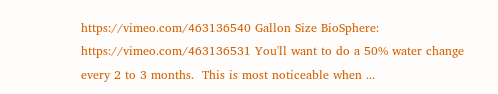https://vimeo.com/463136540 Gallon Size BioSphere:  https://vimeo.com/463136531 You'll want to do a 50% water change every 2 to 3 months.  This is most noticeable when ...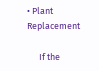• Plant Replacement

      If the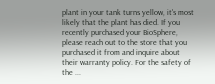plant in your tank turns yellow, it's most likely that the plant has died. If you recently purchased your BioSphere, please reach out to the store that you purchased it from and inquire about their warranty policy. For the safety of the ...